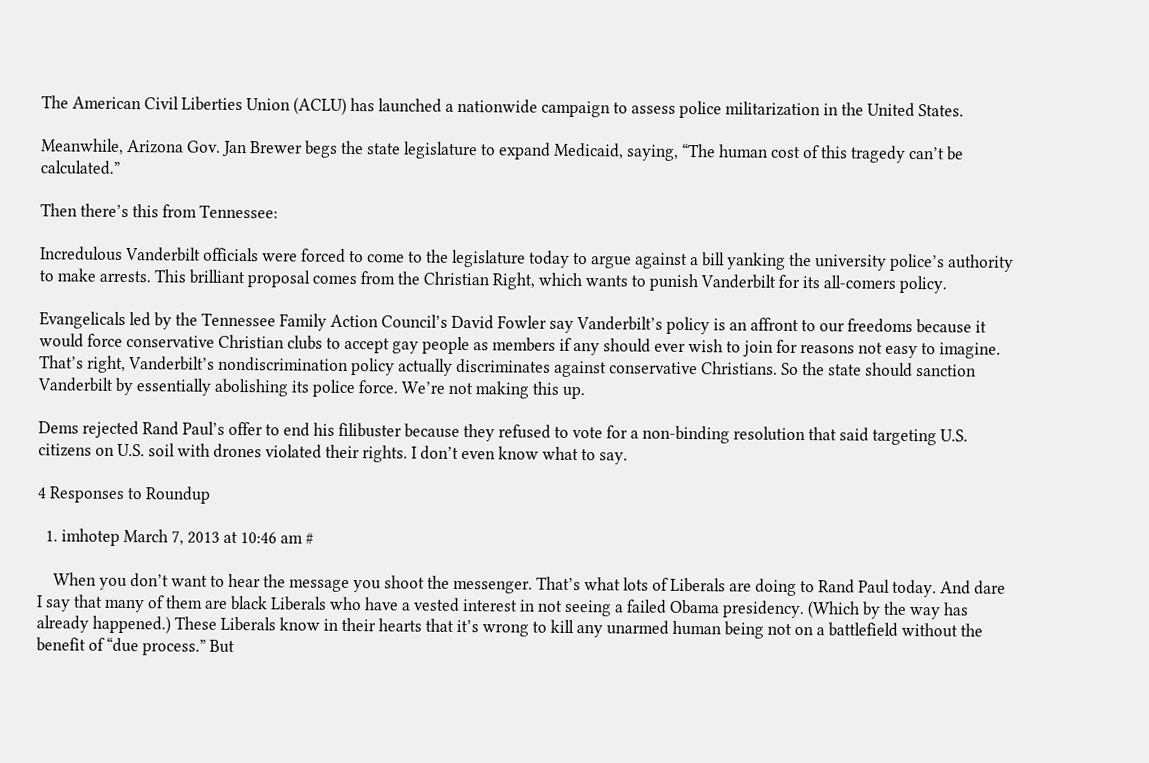The American Civil Liberties Union (ACLU) has launched a nationwide campaign to assess police militarization in the United States.

Meanwhile, Arizona Gov. Jan Brewer begs the state legislature to expand Medicaid, saying, “The human cost of this tragedy can’t be calculated.”

Then there’s this from Tennessee:

Incredulous Vanderbilt officials were forced to come to the legislature today to argue against a bill yanking the university police’s authority to make arrests. This brilliant proposal comes from the Christian Right, which wants to punish Vanderbilt for its all-comers policy.

Evangelicals led by the Tennessee Family Action Council’s David Fowler say Vanderbilt’s policy is an affront to our freedoms because it would force conservative Christian clubs to accept gay people as members if any should ever wish to join for reasons not easy to imagine. That’s right, Vanderbilt’s nondiscrimination policy actually discriminates against conservative Christians. So the state should sanction Vanderbilt by essentially abolishing its police force. We’re not making this up.

Dems rejected Rand Paul’s offer to end his filibuster because they refused to vote for a non-binding resolution that said targeting U.S. citizens on U.S. soil with drones violated their rights. I don’t even know what to say.

4 Responses to Roundup

  1. imhotep March 7, 2013 at 10:46 am #

    When you don’t want to hear the message you shoot the messenger. That’s what lots of Liberals are doing to Rand Paul today. And dare I say that many of them are black Liberals who have a vested interest in not seeing a failed Obama presidency. (Which by the way has already happened.) These Liberals know in their hearts that it’s wrong to kill any unarmed human being not on a battlefield without the benefit of “due process.” But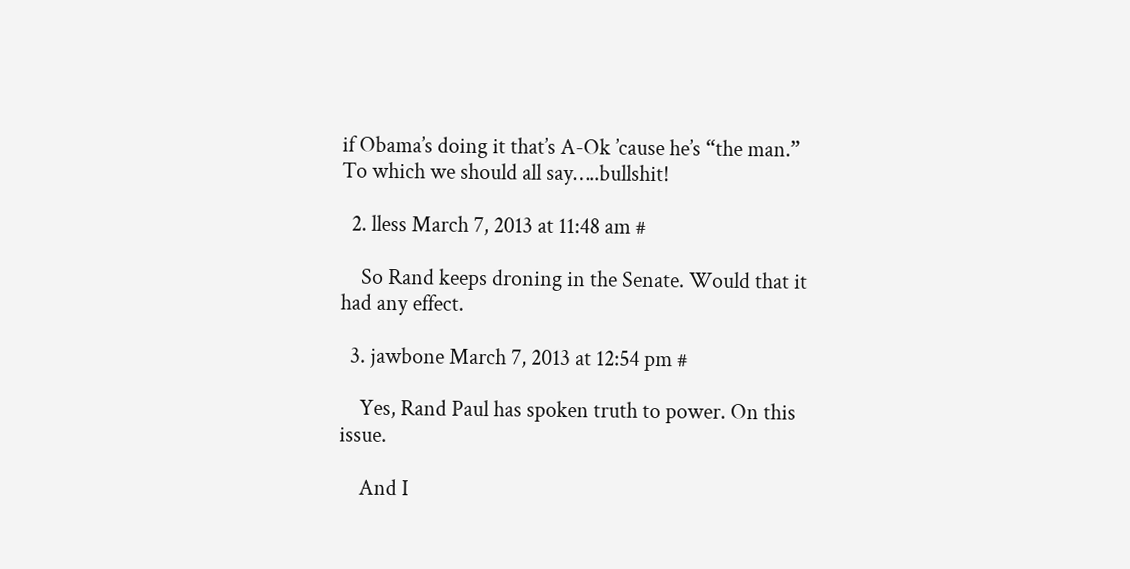if Obama’s doing it that’s A-Ok ’cause he’s “the man.” To which we should all say…..bullshit!

  2. lless March 7, 2013 at 11:48 am #

    So Rand keeps droning in the Senate. Would that it had any effect.

  3. jawbone March 7, 2013 at 12:54 pm #

    Yes, Rand Paul has spoken truth to power. On this issue.

    And I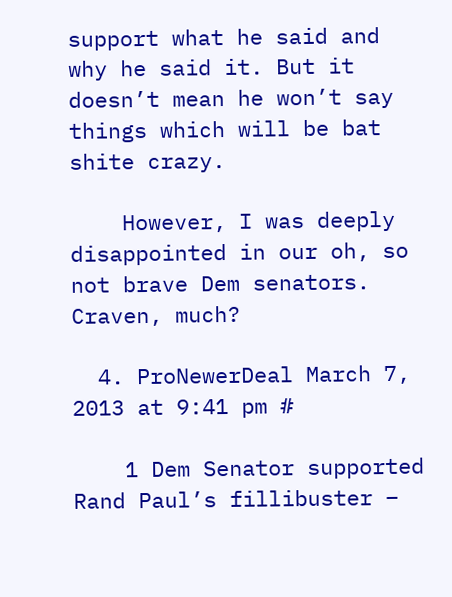support what he said and why he said it. But it doesn’t mean he won’t say things which will be bat shite crazy.

    However, I was deeply disappointed in our oh, so not brave Dem senators. Craven, much?

  4. ProNewerDeal March 7, 2013 at 9:41 pm #

    1 Dem Senator supported Rand Paul’s fillibuster –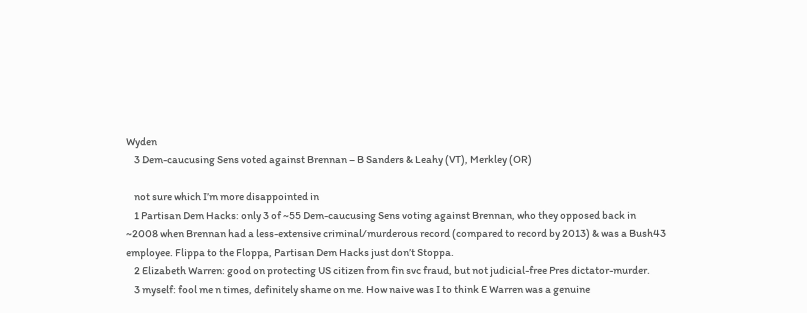Wyden
    3 Dem-caucusing Sens voted against Brennan – B Sanders & Leahy (VT), Merkley (OR)

    not sure which I’m more disappointed in
    1 Partisan Dem Hacks: only 3 of ~55 Dem-caucusing Sens voting against Brennan, who they opposed back in ~2008 when Brennan had a less-extensive criminal/murderous record (compared to record by 2013) & was a Bush43 employee. Flippa to the Floppa, Partisan Dem Hacks just don’t Stoppa.
    2 Elizabeth Warren: good on protecting US citizen from fin svc fraud, but not judicial-free Pres dictator-murder.
    3 myself: fool me n times, definitely shame on me. How naive was I to think E Warren was a genuine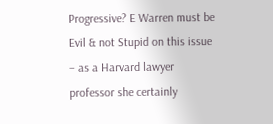Progressive? E Warren must be Evil & not Stupid on this issue – as a Harvard lawyer professor she certainly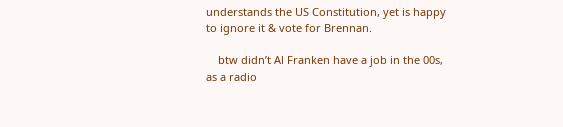understands the US Constitution, yet is happy to ignore it & vote for Brennan.

    btw didn’t Al Franken have a job in the 00s, as a radio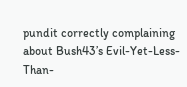pundit correctly complaining about Bush43’s Evil-Yet-Less-Than-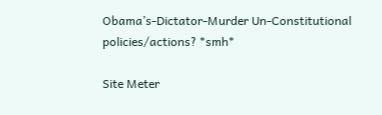Obama’s-Dictator-Murder Un-Constitutional policies/actions? *smh*

Site Meter